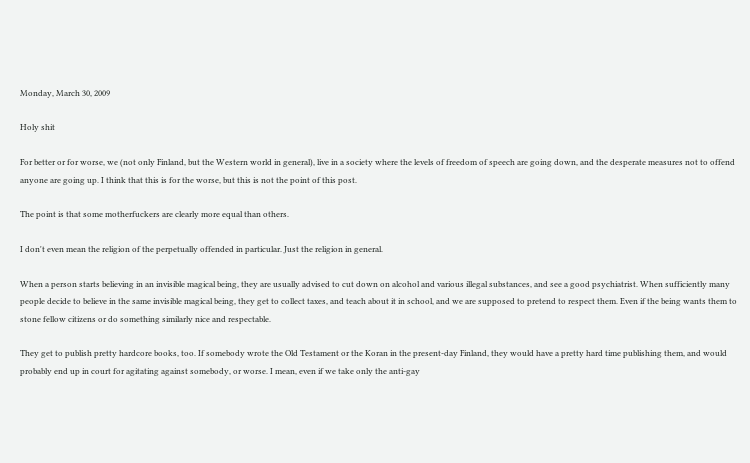Monday, March 30, 2009

Holy shit

For better or for worse, we (not only Finland, but the Western world in general), live in a society where the levels of freedom of speech are going down, and the desperate measures not to offend anyone are going up. I think that this is for the worse, but this is not the point of this post.

The point is that some motherfuckers are clearly more equal than others.

I don't even mean the religion of the perpetually offended in particular. Just the religion in general.

When a person starts believing in an invisible magical being, they are usually advised to cut down on alcohol and various illegal substances, and see a good psychiatrist. When sufficiently many people decide to believe in the same invisible magical being, they get to collect taxes, and teach about it in school, and we are supposed to pretend to respect them. Even if the being wants them to stone fellow citizens or do something similarly nice and respectable.

They get to publish pretty hardcore books, too. If somebody wrote the Old Testament or the Koran in the present-day Finland, they would have a pretty hard time publishing them, and would probably end up in court for agitating against somebody, or worse. I mean, even if we take only the anti-gay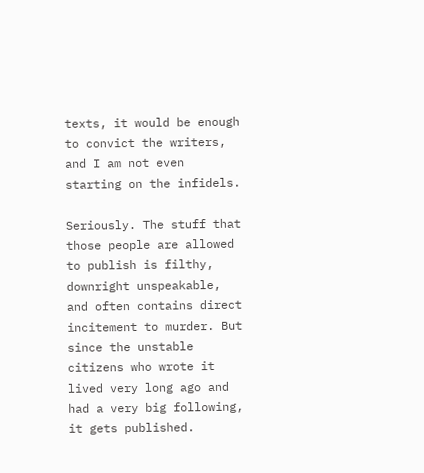texts, it would be enough to convict the writers, and I am not even starting on the infidels.

Seriously. The stuff that those people are allowed to publish is filthy, downright unspeakable, and often contains direct incitement to murder. But since the unstable citizens who wrote it lived very long ago and had a very big following, it gets published.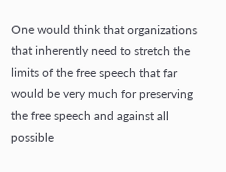One would think that organizations that inherently need to stretch the limits of the free speech that far would be very much for preserving the free speech and against all possible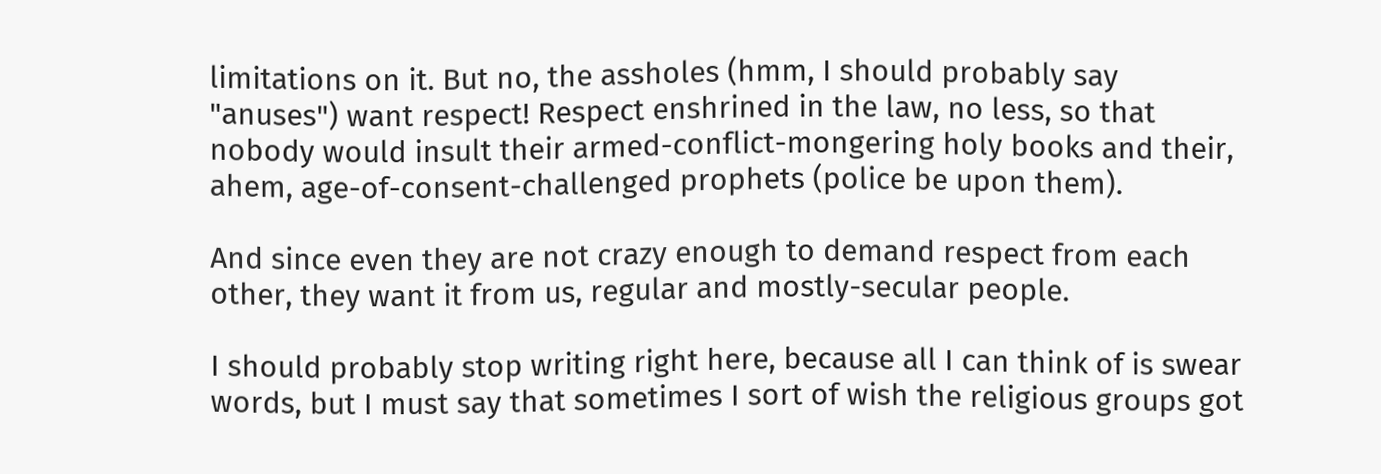limitations on it. But no, the assholes (hmm, I should probably say "anuses") want respect! Respect enshrined in the law, no less, so that nobody would insult their armed-conflict-mongering holy books and their, ahem, age-of-consent-challenged prophets (police be upon them).

And since even they are not crazy enough to demand respect from each other, they want it from us, regular and mostly-secular people.

I should probably stop writing right here, because all I can think of is swear words, but I must say that sometimes I sort of wish the religious groups got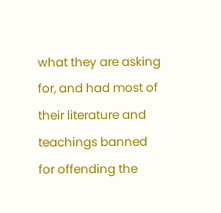what they are asking for, and had most of their literature and teachings banned for offending the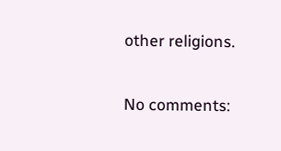other religions.

No comments: